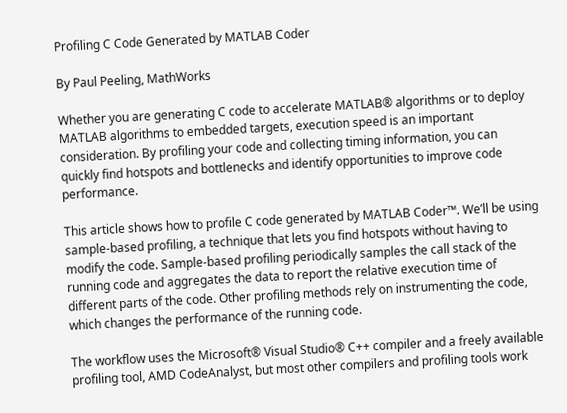Profiling C Code Generated by MATLAB Coder

By Paul Peeling, MathWorks

Whether you are generating C code to accelerate MATLAB® algorithms or to deploy MATLAB algorithms to embedded targets, execution speed is an important consideration. By profiling your code and collecting timing information, you can quickly find hotspots and bottlenecks and identify opportunities to improve code performance.

This article shows how to profile C code generated by MATLAB Coder™. We’ll be using sample-based profiling, a technique that lets you find hotspots without having to modify the code. Sample-based profiling periodically samples the call stack of the running code and aggregates the data to report the relative execution time of different parts of the code. Other profiling methods rely on instrumenting the code, which changes the performance of the running code.

The workflow uses the Microsoft® Visual Studio® C++ compiler and a freely available profiling tool, AMD CodeAnalyst, but most other compilers and profiling tools work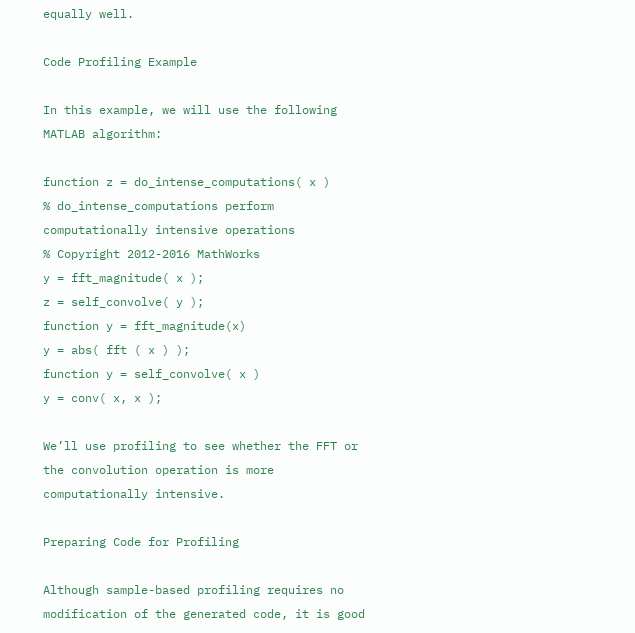equally well.

Code Profiling Example

In this example, we will use the following MATLAB algorithm:

function z = do_intense_computations( x )
% do_intense_computations perform computationally intensive operations
% Copyright 2012-2016 MathWorks
y = fft_magnitude( x );
z = self_convolve( y );
function y = fft_magnitude(x)
y = abs( fft ( x ) );
function y = self_convolve( x )
y = conv( x, x );

We’ll use profiling to see whether the FFT or the convolution operation is more computationally intensive.

Preparing Code for Profiling

Although sample-based profiling requires no modification of the generated code, it is good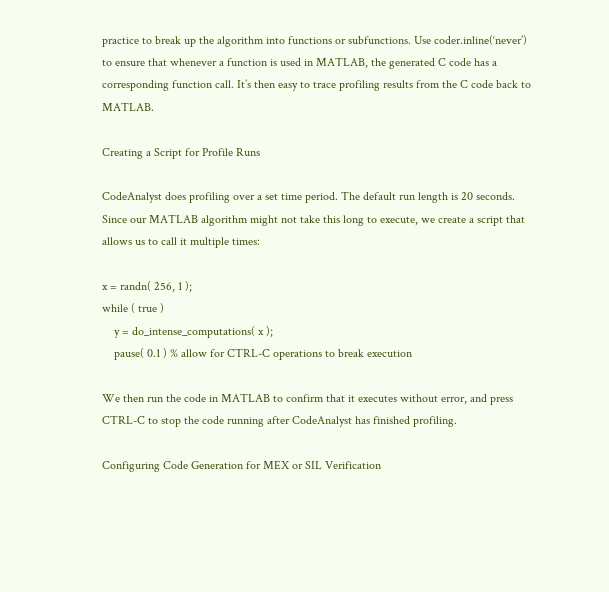practice to break up the algorithm into functions or subfunctions. Use coder.inline(‘never’) to ensure that whenever a function is used in MATLAB, the generated C code has a corresponding function call. It’s then easy to trace profiling results from the C code back to MATLAB.

Creating a Script for Profile Runs

CodeAnalyst does profiling over a set time period. The default run length is 20 seconds. Since our MATLAB algorithm might not take this long to execute, we create a script that allows us to call it multiple times:

x = randn( 256, 1 );
while ( true )
    y = do_intense_computations( x );
    pause( 0.1 ) % allow for CTRL-C operations to break execution

We then run the code in MATLAB to confirm that it executes without error, and press CTRL-C to stop the code running after CodeAnalyst has finished profiling.

Configuring Code Generation for MEX or SIL Verification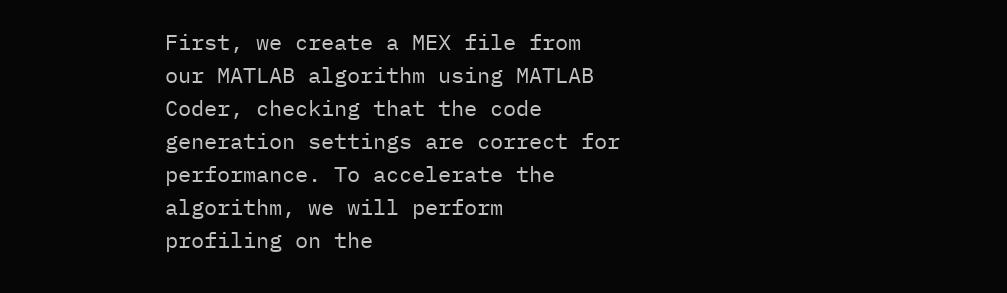First, we create a MEX file from our MATLAB algorithm using MATLAB Coder, checking that the code generation settings are correct for performance. To accelerate the algorithm, we will perform profiling on the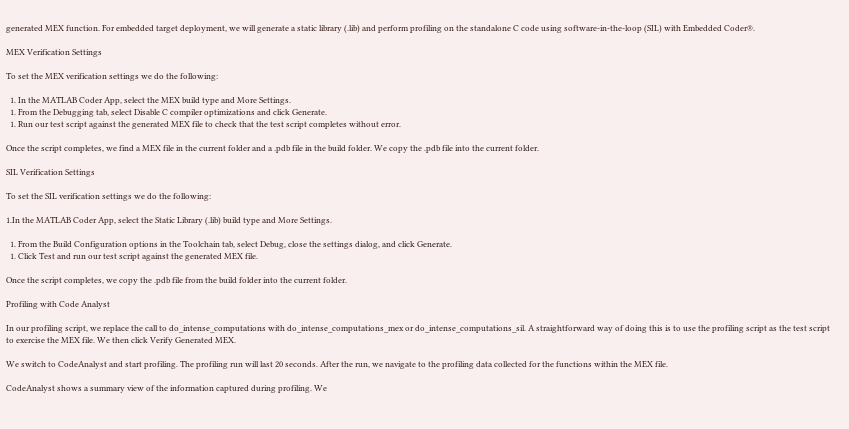generated MEX function. For embedded target deployment, we will generate a static library (.lib) and perform profiling on the standalone C code using software-in-the-loop (SIL) with Embedded Coder®.

MEX Verification Settings

To set the MEX verification settings we do the following:

  1. In the MATLAB Coder App, select the MEX build type and More Settings.
  1. From the Debugging tab, select Disable C compiler optimizations and click Generate.
  1. Run our test script against the generated MEX file to check that the test script completes without error.

Once the script completes, we find a MEX file in the current folder and a .pdb file in the build folder. We copy the .pdb file into the current folder.

SIL Verification Settings

To set the SIL verification settings we do the following:

1.In the MATLAB Coder App, select the Static Library (.lib) build type and More Settings.

  1. From the Build Configuration options in the Toolchain tab, select Debug, close the settings dialog, and click Generate.
  1. Click Test and run our test script against the generated MEX file.

Once the script completes, we copy the .pdb file from the build folder into the current folder.

Profiling with Code Analyst

In our profiling script, we replace the call to do_intense_computations with do_intense_computations_mex or do_intense_computations_sil. A straightforward way of doing this is to use the profiling script as the test script to exercise the MEX file. We then click Verify Generated MEX.

We switch to CodeAnalyst and start profiling. The profiling run will last 20 seconds. After the run, we navigate to the profiling data collected for the functions within the MEX file.

CodeAnalyst shows a summary view of the information captured during profiling. We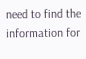need to find the information for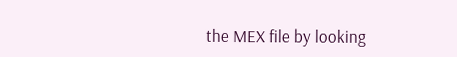the MEX file by looking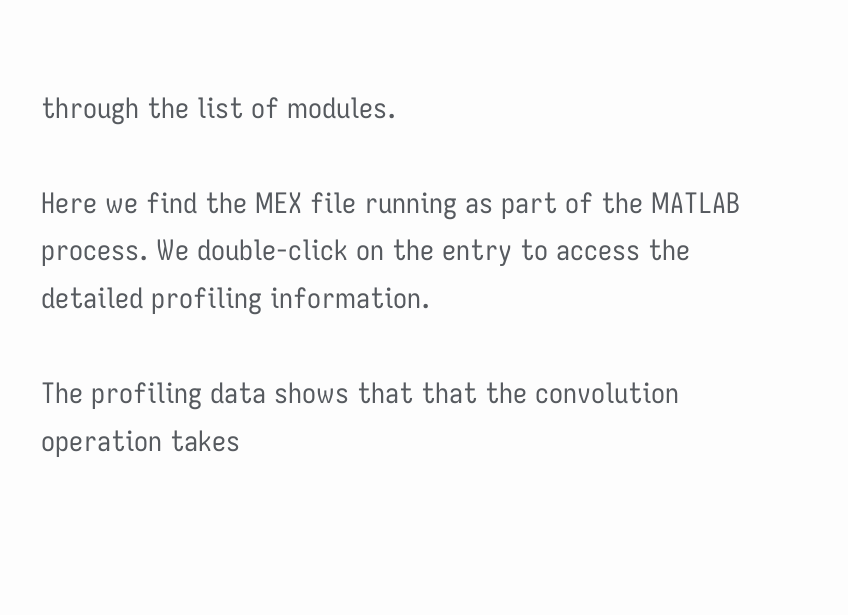through the list of modules.

Here we find the MEX file running as part of the MATLAB process. We double-click on the entry to access the detailed profiling information.

The profiling data shows that that the convolution operation takes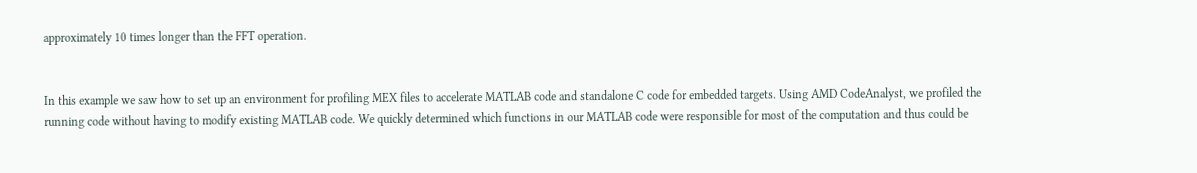approximately 10 times longer than the FFT operation.


In this example we saw how to set up an environment for profiling MEX files to accelerate MATLAB code and standalone C code for embedded targets. Using AMD CodeAnalyst, we profiled the running code without having to modify existing MATLAB code. We quickly determined which functions in our MATLAB code were responsible for most of the computation and thus could be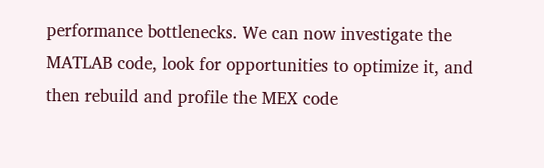performance bottlenecks. We can now investigate the MATLAB code, look for opportunities to optimize it, and then rebuild and profile the MEX code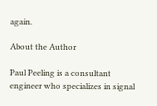again.

About the Author

Paul Peeling is a consultant engineer who specializes in signal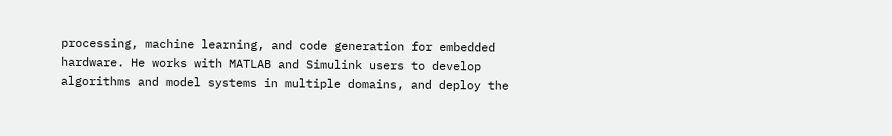processing, machine learning, and code generation for embedded hardware. He works with MATLAB and Simulink users to develop algorithms and model systems in multiple domains, and deploy the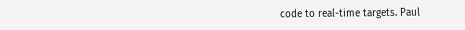code to real-time targets. Paul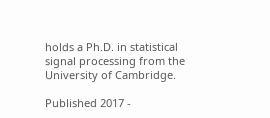holds a Ph.D. in statistical signal processing from the University of Cambridge.

Published 2017 -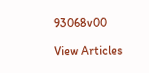93068v00

View Articles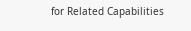for Related Capabilities